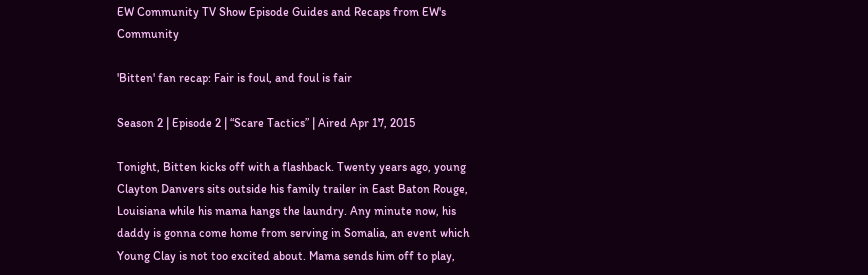EW Community TV Show Episode Guides and Recaps from EW's Community

'Bitten' fan recap: Fair is foul, and foul is fair

Season 2 | Episode 2 | “Scare Tactics” | Aired Apr 17, 2015

Tonight, Bitten kicks off with a flashback. Twenty years ago, young Clayton Danvers sits outside his family trailer in East Baton Rouge, Louisiana while his mama hangs the laundry. Any minute now, his daddy is gonna come home from serving in Somalia, an event which Young Clay is not too excited about. Mama sends him off to play,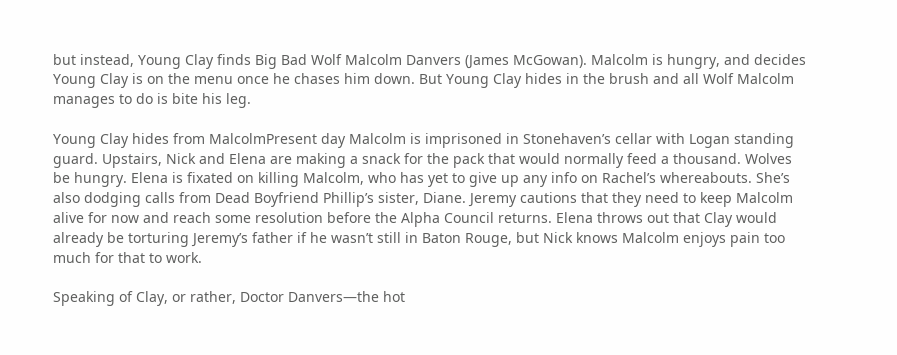but instead, Young Clay finds Big Bad Wolf Malcolm Danvers (James McGowan). Malcolm is hungry, and decides Young Clay is on the menu once he chases him down. But Young Clay hides in the brush and all Wolf Malcolm manages to do is bite his leg.

Young Clay hides from MalcolmPresent day Malcolm is imprisoned in Stonehaven’s cellar with Logan standing guard. Upstairs, Nick and Elena are making a snack for the pack that would normally feed a thousand. Wolves be hungry. Elena is fixated on killing Malcolm, who has yet to give up any info on Rachel’s whereabouts. She’s also dodging calls from Dead Boyfriend Phillip’s sister, Diane. Jeremy cautions that they need to keep Malcolm alive for now and reach some resolution before the Alpha Council returns. Elena throws out that Clay would already be torturing Jeremy’s father if he wasn’t still in Baton Rouge, but Nick knows Malcolm enjoys pain too much for that to work.

Speaking of Clay, or rather, Doctor Danvers—the hot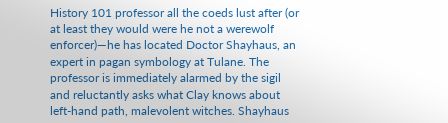History 101 professor all the coeds lust after (or at least they would were he not a werewolf enforcer)—he has located Doctor Shayhaus, an expert in pagan symbology at Tulane. The professor is immediately alarmed by the sigil and reluctantly asks what Clay knows about left-hand path, malevolent witches. Shayhaus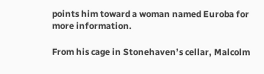points him toward a woman named Euroba for more information.

From his cage in Stonehaven’s cellar, Malcolm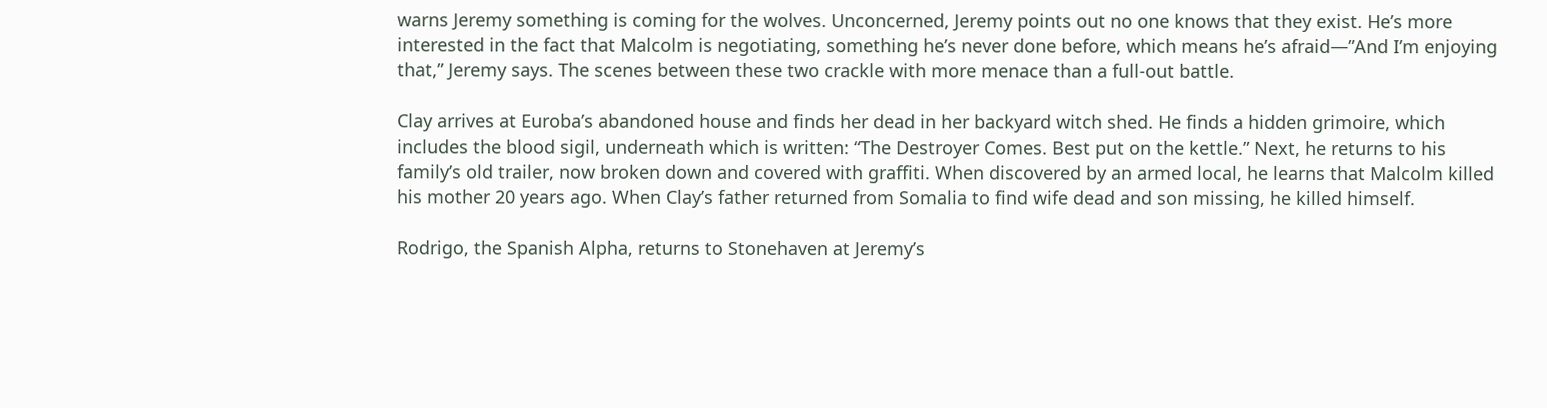warns Jeremy something is coming for the wolves. Unconcerned, Jeremy points out no one knows that they exist. He’s more interested in the fact that Malcolm is negotiating, something he’s never done before, which means he’s afraid—”And I’m enjoying that,” Jeremy says. The scenes between these two crackle with more menace than a full-out battle.

Clay arrives at Euroba’s abandoned house and finds her dead in her backyard witch shed. He finds a hidden grimoire, which includes the blood sigil, underneath which is written: “The Destroyer Comes. Best put on the kettle.” Next, he returns to his family’s old trailer, now broken down and covered with graffiti. When discovered by an armed local, he learns that Malcolm killed his mother 20 years ago. When Clay’s father returned from Somalia to find wife dead and son missing, he killed himself.

Rodrigo, the Spanish Alpha, returns to Stonehaven at Jeremy’s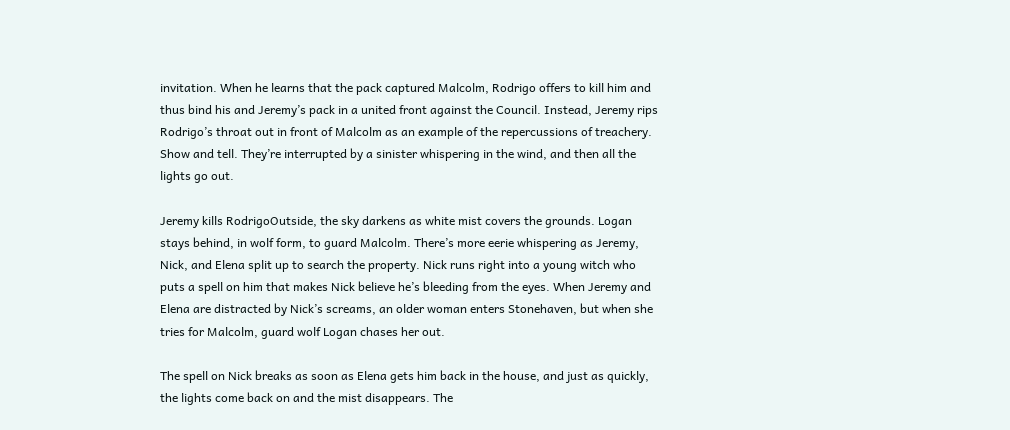invitation. When he learns that the pack captured Malcolm, Rodrigo offers to kill him and thus bind his and Jeremy’s pack in a united front against the Council. Instead, Jeremy rips Rodrigo’s throat out in front of Malcolm as an example of the repercussions of treachery. Show and tell. They’re interrupted by a sinister whispering in the wind, and then all the lights go out.

Jeremy kills RodrigoOutside, the sky darkens as white mist covers the grounds. Logan stays behind, in wolf form, to guard Malcolm. There’s more eerie whispering as Jeremy, Nick, and Elena split up to search the property. Nick runs right into a young witch who puts a spell on him that makes Nick believe he’s bleeding from the eyes. When Jeremy and Elena are distracted by Nick’s screams, an older woman enters Stonehaven, but when she tries for Malcolm, guard wolf Logan chases her out.

The spell on Nick breaks as soon as Elena gets him back in the house, and just as quickly, the lights come back on and the mist disappears. The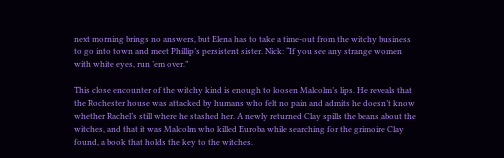next morning brings no answers, but Elena has to take a time-out from the witchy business to go into town and meet Phillip’s persistent sister. Nick: “If you see any strange women with white eyes, run ’em over.”

This close encounter of the witchy kind is enough to loosen Malcolm’s lips. He reveals that the Rochester house was attacked by humans who felt no pain and admits he doesn’t know whether Rachel’s still where he stashed her. A newly returned Clay spills the beans about the witches, and that it was Malcolm who killed Euroba while searching for the grimoire Clay found, a book that holds the key to the witches.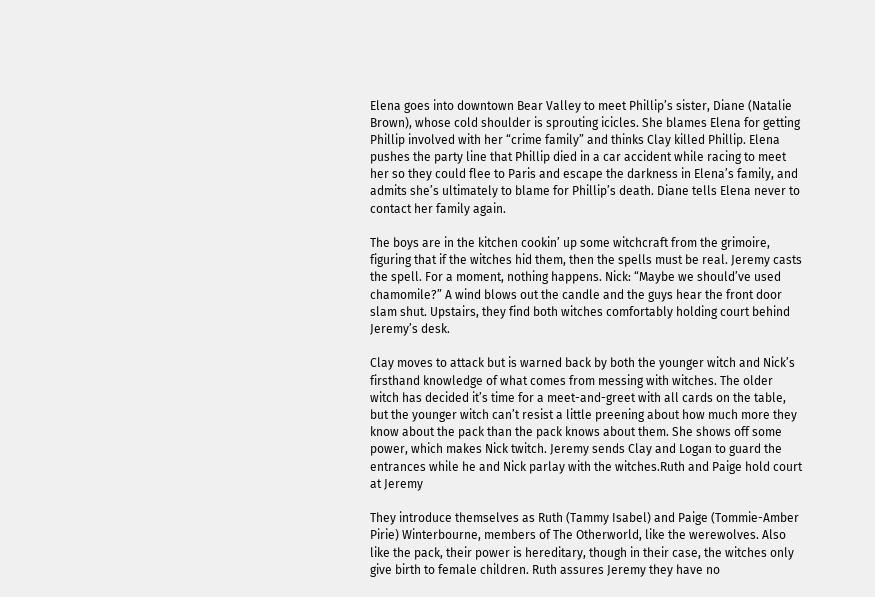Elena goes into downtown Bear Valley to meet Phillip’s sister, Diane (Natalie Brown), whose cold shoulder is sprouting icicles. She blames Elena for getting Phillip involved with her “crime family” and thinks Clay killed Phillip. Elena pushes the party line that Phillip died in a car accident while racing to meet her so they could flee to Paris and escape the darkness in Elena’s family, and admits she’s ultimately to blame for Phillip’s death. Diane tells Elena never to contact her family again.

The boys are in the kitchen cookin’ up some witchcraft from the grimoire, figuring that if the witches hid them, then the spells must be real. Jeremy casts the spell. For a moment, nothing happens. Nick: “Maybe we should’ve used chamomile?” A wind blows out the candle and the guys hear the front door slam shut. Upstairs, they find both witches comfortably holding court behind Jeremy’s desk.

Clay moves to attack but is warned back by both the younger witch and Nick’s firsthand knowledge of what comes from messing with witches. The older witch has decided it’s time for a meet-and-greet with all cards on the table, but the younger witch can’t resist a little preening about how much more they know about the pack than the pack knows about them. She shows off some power, which makes Nick twitch. Jeremy sends Clay and Logan to guard the entrances while he and Nick parlay with the witches.Ruth and Paige hold court at Jeremy

They introduce themselves as Ruth (Tammy Isabel) and Paige (Tommie-Amber Pirie) Winterbourne, members of The Otherworld, like the werewolves. Also like the pack, their power is hereditary, though in their case, the witches only give birth to female children. Ruth assures Jeremy they have no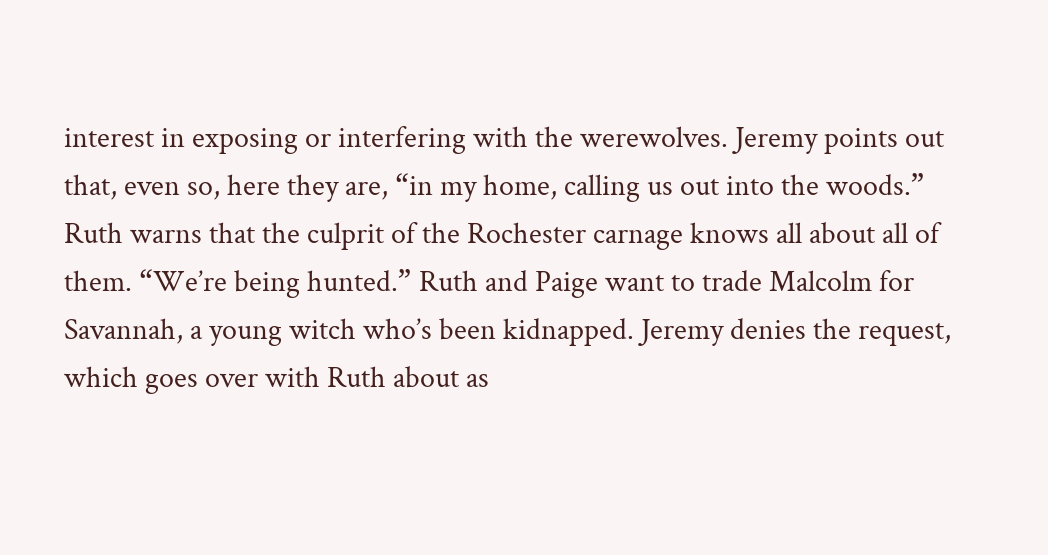interest in exposing or interfering with the werewolves. Jeremy points out that, even so, here they are, “in my home, calling us out into the woods.” Ruth warns that the culprit of the Rochester carnage knows all about all of them. “We’re being hunted.” Ruth and Paige want to trade Malcolm for Savannah, a young witch who’s been kidnapped. Jeremy denies the request, which goes over with Ruth about as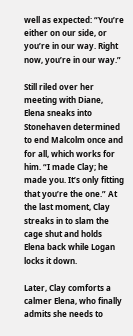well as expected: “You’re either on our side, or you’re in our way. Right now, you’re in our way.”

Still riled over her meeting with Diane, Elena sneaks into Stonehaven determined to end Malcolm once and for all, which works for him. “I made Clay; he made you. It’s only fitting that you’re the one.” At the last moment, Clay streaks in to slam the cage shut and holds Elena back while Logan locks it down.

Later, Clay comforts a calmer Elena, who finally admits she needs to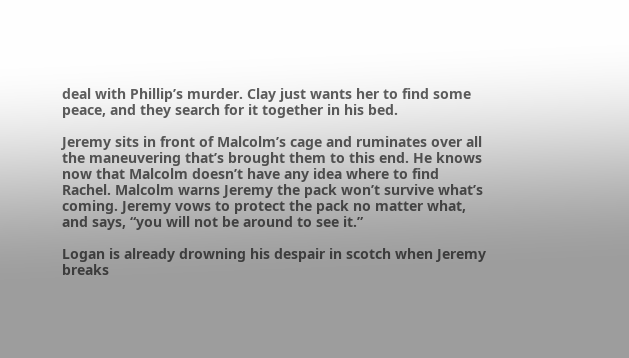deal with Phillip’s murder. Clay just wants her to find some peace, and they search for it together in his bed.

Jeremy sits in front of Malcolm’s cage and ruminates over all the maneuvering that’s brought them to this end. He knows now that Malcolm doesn’t have any idea where to find Rachel. Malcolm warns Jeremy the pack won’t survive what’s coming. Jeremy vows to protect the pack no matter what, and says, “you will not be around to see it.”

Logan is already drowning his despair in scotch when Jeremy breaks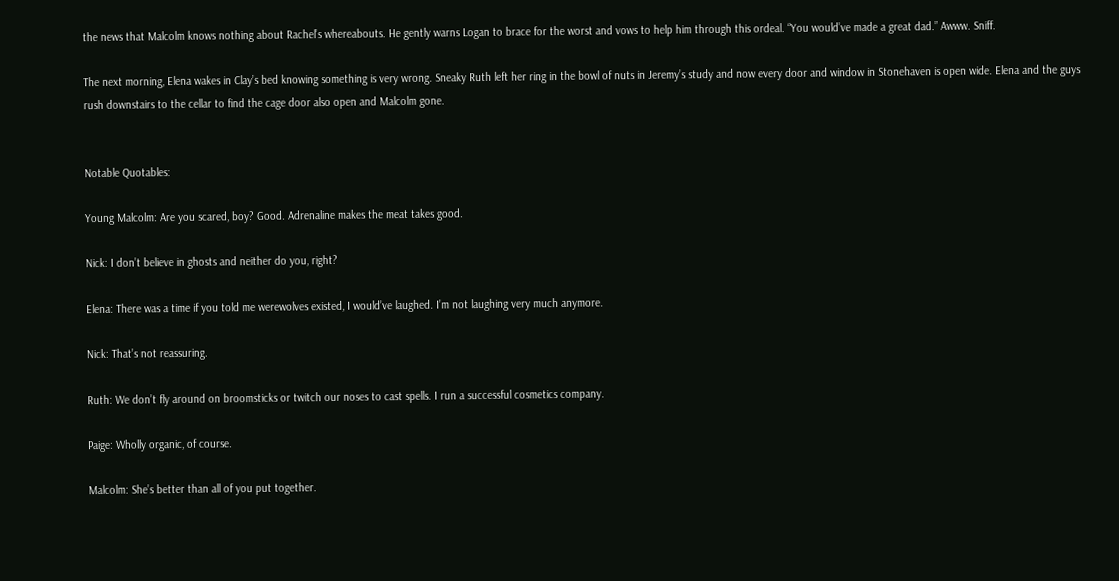the news that Malcolm knows nothing about Rachel’s whereabouts. He gently warns Logan to brace for the worst and vows to help him through this ordeal. “You would’ve made a great dad.” Awww. Sniff.

The next morning, Elena wakes in Clay’s bed knowing something is very wrong. Sneaky Ruth left her ring in the bowl of nuts in Jeremy’s study and now every door and window in Stonehaven is open wide. Elena and the guys rush downstairs to the cellar to find the cage door also open and Malcolm gone.


Notable Quotables:

Young Malcolm: Are you scared, boy? Good. Adrenaline makes the meat takes good.

Nick: I don’t believe in ghosts and neither do you, right?

Elena: There was a time if you told me werewolves existed, I would’ve laughed. I’m not laughing very much anymore.

Nick: That’s not reassuring.

Ruth: We don’t fly around on broomsticks or twitch our noses to cast spells. I run a successful cosmetics company.

Paige: Wholly organic, of course.

Malcolm: She’s better than all of you put together.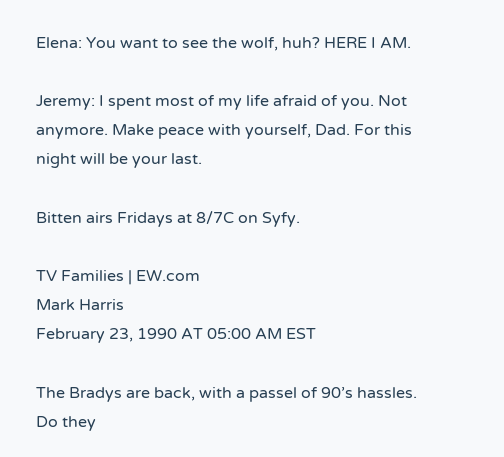Elena: You want to see the wolf, huh? HERE I AM.

Jeremy: I spent most of my life afraid of you. Not anymore. Make peace with yourself, Dad. For this night will be your last.

Bitten airs Fridays at 8/7C on Syfy.

TV Families | EW.com
Mark Harris
February 23, 1990 AT 05:00 AM EST

The Bradys are back, with a passel of 90’s hassles. Do they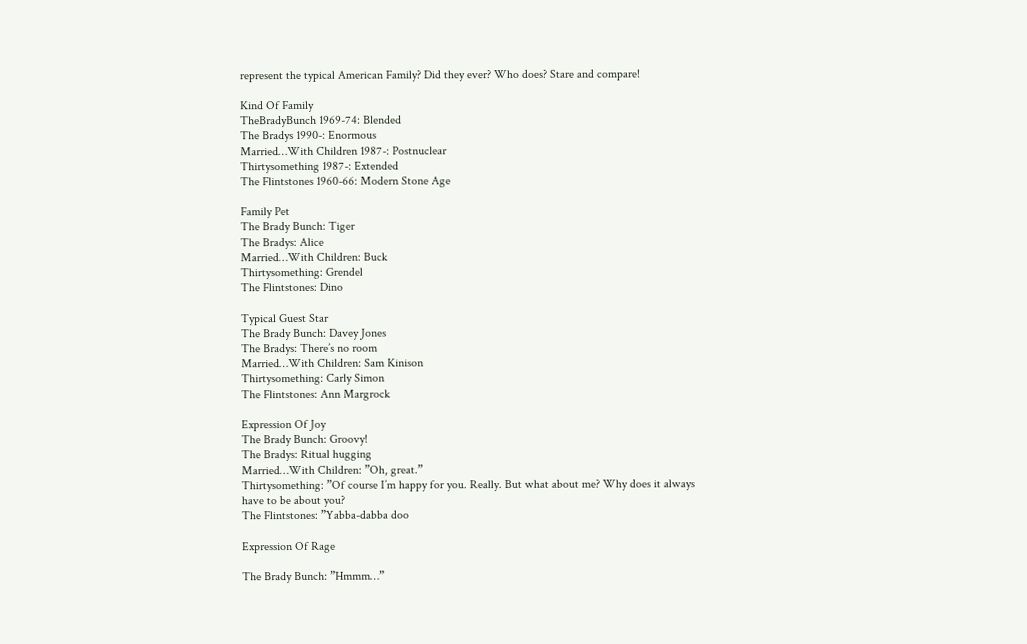represent the typical American Family? Did they ever? Who does? Stare and compare!

Kind Of Family
TheBradyBunch 1969-74: Blended
The Bradys 1990-: Enormous
Married…With Children 1987-: Postnuclear
Thirtysomething 1987-: Extended
The Flintstones 1960-66: Modern Stone Age

Family Pet
The Brady Bunch: Tiger
The Bradys: Alice
Married…With Children: Buck
Thirtysomething: Grendel
The Flintstones: Dino

Typical Guest Star
The Brady Bunch: Davey Jones
The Bradys: There’s no room
Married…With Children: Sam Kinison
Thirtysomething: Carly Simon
The Flintstones: Ann Margrock

Expression Of Joy
The Brady Bunch: Groovy!
The Bradys: Ritual hugging
Married…With Children: ”Oh, great.”
Thirtysomething: ”Of course I’m happy for you. Really. But what about me? Why does it always have to be about you?
The Flintstones: ”Yabba-dabba doo

Expression Of Rage

The Brady Bunch: ”Hmmm…”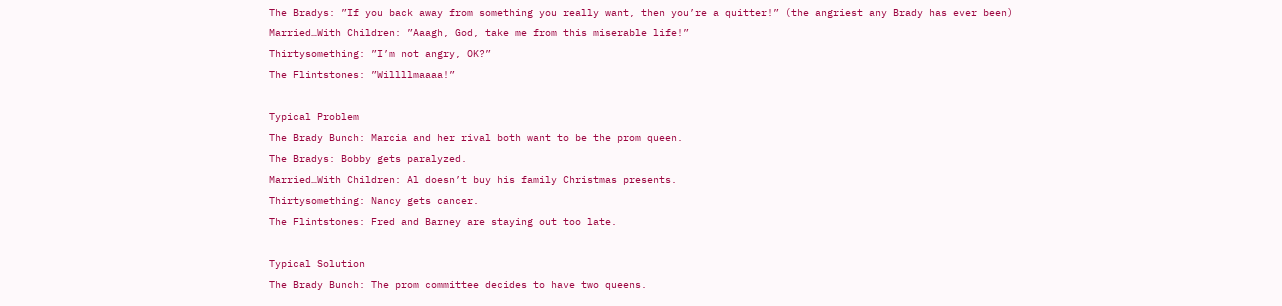The Bradys: ”If you back away from something you really want, then you’re a quitter!” (the angriest any Brady has ever been)
Married…With Children: ”Aaagh, God, take me from this miserable life!”
Thirtysomething: ”I’m not angry, OK?”
The Flintstones: ”Willllmaaaa!”

Typical Problem
The Brady Bunch: Marcia and her rival both want to be the prom queen.
The Bradys: Bobby gets paralyzed.
Married…With Children: Al doesn’t buy his family Christmas presents.
Thirtysomething: Nancy gets cancer.
The Flintstones: Fred and Barney are staying out too late.

Typical Solution
The Brady Bunch: The prom committee decides to have two queens.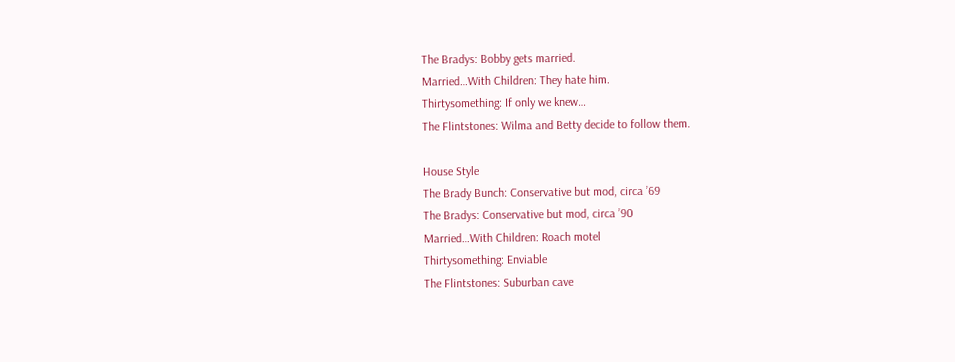The Bradys: Bobby gets married.
Married…With Children: They hate him.
Thirtysomething: If only we knew…
The Flintstones: Wilma and Betty decide to follow them.

House Style
The Brady Bunch: Conservative but mod, circa ’69
The Bradys: Conservative but mod, circa ’90
Married…With Children: Roach motel
Thirtysomething: Enviable
The Flintstones: Suburban cave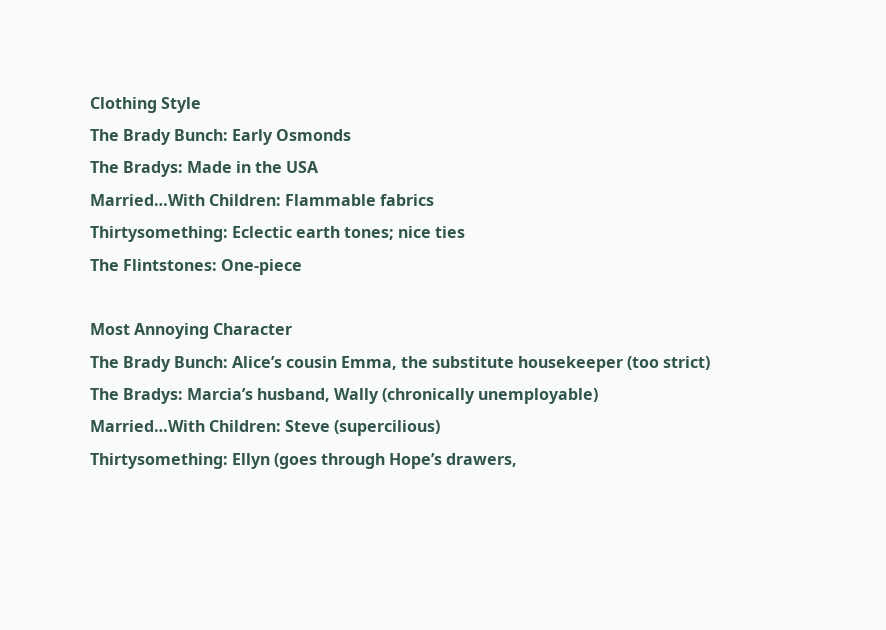Clothing Style
The Brady Bunch: Early Osmonds
The Bradys: Made in the USA
Married…With Children: Flammable fabrics
Thirtysomething: Eclectic earth tones; nice ties
The Flintstones: One-piece

Most Annoying Character
The Brady Bunch: Alice’s cousin Emma, the substitute housekeeper (too strict)
The Bradys: Marcia’s husband, Wally (chronically unemployable)
Married…With Children: Steve (supercilious)
Thirtysomething: Ellyn (goes through Hope’s drawers,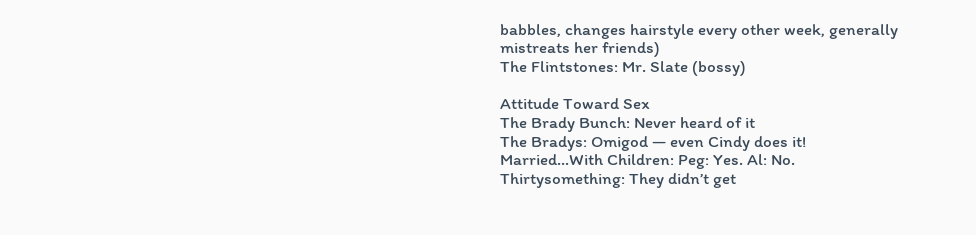babbles, changes hairstyle every other week, generally mistreats her friends)
The Flintstones: Mr. Slate (bossy)

Attitude Toward Sex
The Brady Bunch: Never heard of it
The Bradys: Omigod — even Cindy does it!
Married…With Children: Peg: Yes. Al: No.
Thirtysomething: They didn’t get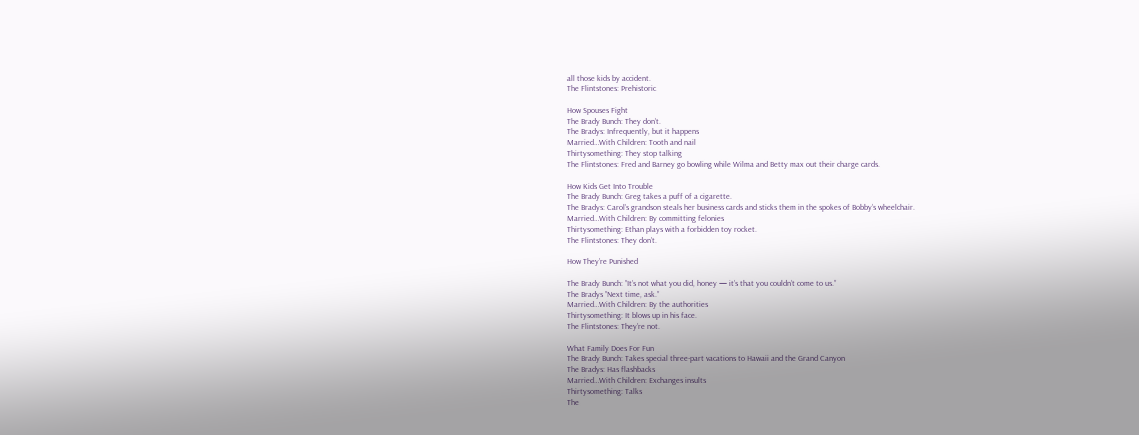all those kids by accident.
The Flintstones: Prehistoric

How Spouses Fight
The Brady Bunch: They don’t.
The Bradys: Infrequently, but it happens
Married…With Children: Tooth and nail
Thirtysomething: They stop talking
The Flintstones: Fred and Barney go bowling while Wilma and Betty max out their charge cards.

How Kids Get Into Trouble
The Brady Bunch: Greg takes a puff of a cigarette.
The Bradys: Carol’s grandson steals her business cards and sticks them in the spokes of Bobby’s wheelchair.
Married…With Children: By committing felonies
Thirtysomething: Ethan plays with a forbidden toy rocket.
The Flintstones: They don’t.

How They’re Punished

The Brady Bunch: ”It’s not what you did, honey — it’s that you couldn’t come to us.”
The Bradys ”Next time, ask.”
Married…With Children: By the authorities
Thirtysomething: It blows up in his face.
The Flintstones: They’re not.

What Family Does For Fun
The Brady Bunch: Takes special three-part vacations to Hawaii and the Grand Canyon
The Bradys: Has flashbacks
Married…With Children: Exchanges insults
Thirtysomething: Talks
The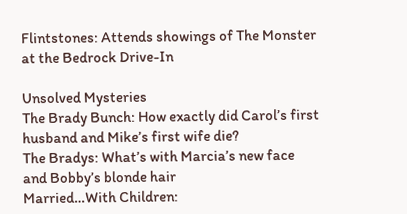Flintstones: Attends showings of The Monster at the Bedrock Drive-In

Unsolved Mysteries
The Brady Bunch: How exactly did Carol’s first husband and Mike’s first wife die?
The Bradys: What’s with Marcia’s new face and Bobby’s blonde hair
Married…With Children: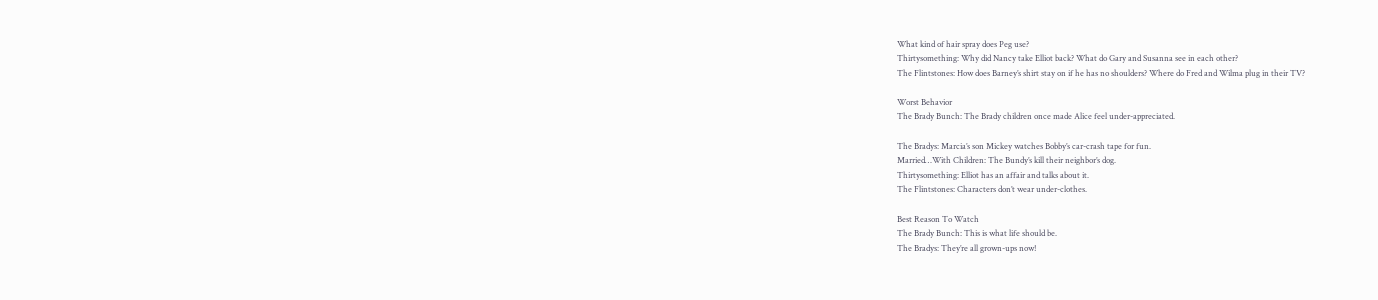What kind of hair spray does Peg use?
Thirtysomething: Why did Nancy take Elliot back? What do Gary and Susanna see in each other?
The Flintstones: How does Barney’s shirt stay on if he has no shoulders? Where do Fred and Wilma plug in their TV?

Worst Behavior
The Brady Bunch: The Brady children once made Alice feel under-appreciated.

The Bradys: Marcia’s son Mickey watches Bobby’s car-crash tape for fun.
Married…With Children: The Bundy’s kill their neighbor’s dog.
Thirtysomething: Elliot has an affair and talks about it.
The Flintstones: Characters don’t wear under-clothes.

Best Reason To Watch
The Brady Bunch: This is what life should be.
The Bradys: They’re all grown-ups now!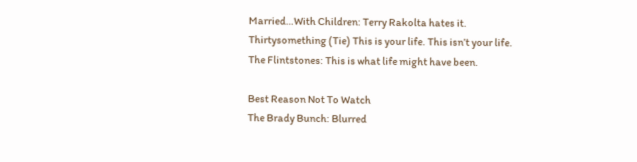Married…With Children: Terry Rakolta hates it.
Thirtysomething (Tie) This is your life. This isn’t your life.
The Flintstones: This is what life might have been.

Best Reason Not To Watch
The Brady Bunch: Blurred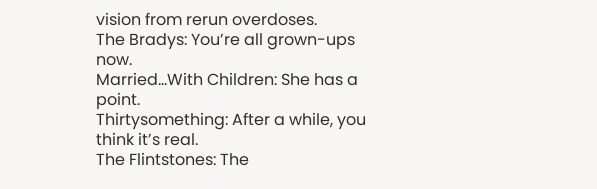vision from rerun overdoses.
The Bradys: You’re all grown-ups now.
Married…With Children: She has a point.
Thirtysomething: After a while, you think it’s real.
The Flintstones: The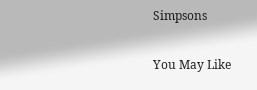Simpsons

You May Like